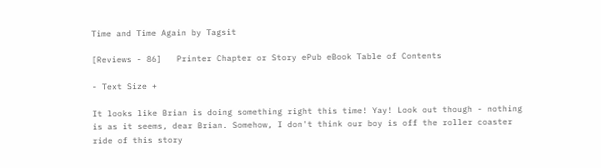Time and Time Again by Tagsit

[Reviews - 86]   Printer Chapter or Story ePub eBook Table of Contents

- Text Size +

It looks like Brian is doing something right this time! Yay! Look out though - nothing is as it seems, dear Brian. Somehow, I don't think our boy is off the roller coaster ride of this story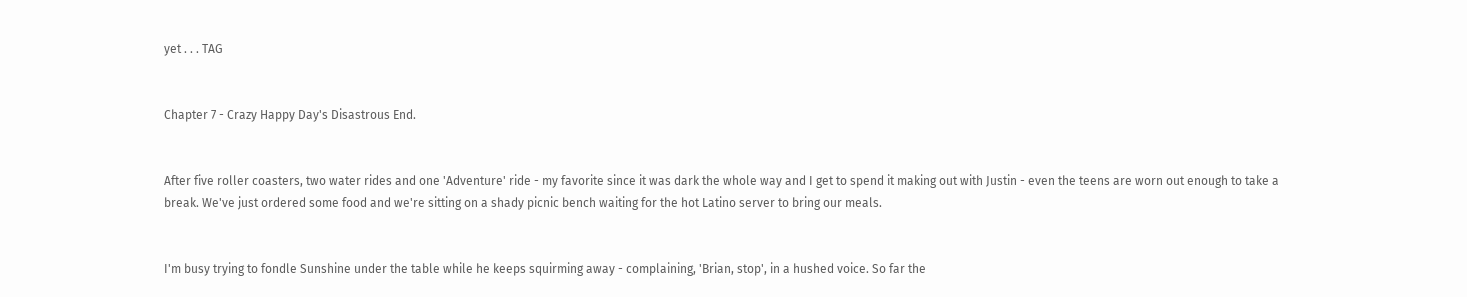yet . . . TAG


Chapter 7 - Crazy Happy Day's Disastrous End.


After five roller coasters, two water rides and one 'Adventure' ride - my favorite since it was dark the whole way and I get to spend it making out with Justin - even the teens are worn out enough to take a break. We've just ordered some food and we're sitting on a shady picnic bench waiting for the hot Latino server to bring our meals.


I'm busy trying to fondle Sunshine under the table while he keeps squirming away - complaining, 'Brian, stop', in a hushed voice. So far the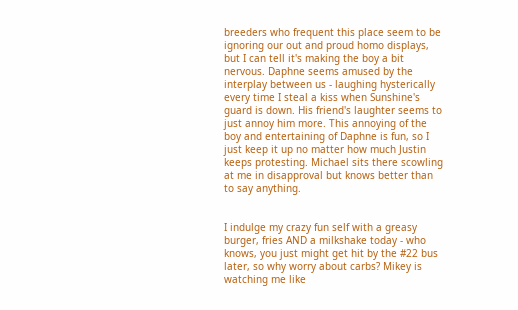breeders who frequent this place seem to be ignoring our out and proud homo displays, but I can tell it's making the boy a bit nervous. Daphne seems amused by the interplay between us - laughing hysterically every time I steal a kiss when Sunshine's guard is down. His friend's laughter seems to just annoy him more. This annoying of the boy and entertaining of Daphne is fun, so I just keep it up no matter how much Justin keeps protesting. Michael sits there scowling at me in disapproval but knows better than to say anything.


I indulge my crazy fun self with a greasy burger, fries AND a milkshake today - who knows, you just might get hit by the #22 bus later, so why worry about carbs? Mikey is watching me like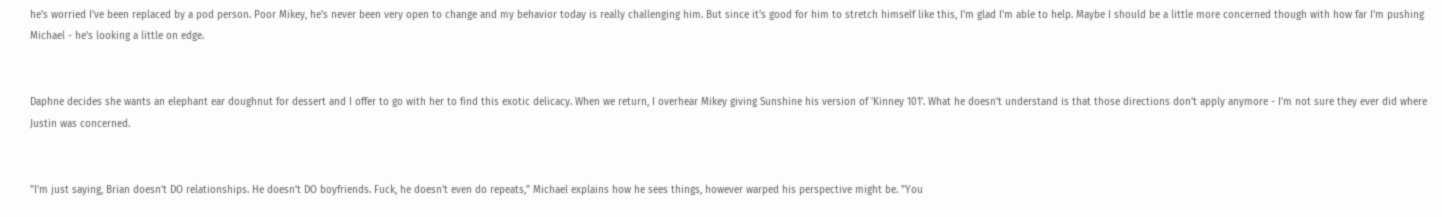he's worried I've been replaced by a pod person. Poor Mikey, he's never been very open to change and my behavior today is really challenging him. But since it's good for him to stretch himself like this, I'm glad I'm able to help. Maybe I should be a little more concerned though with how far I'm pushing Michael - he's looking a little on edge.


Daphne decides she wants an elephant ear doughnut for dessert and I offer to go with her to find this exotic delicacy. When we return, I overhear Mikey giving Sunshine his version of 'Kinney 101'. What he doesn't understand is that those directions don't apply anymore - I'm not sure they ever did where Justin was concerned.


"I'm just saying, Brian doesn't DO relationships. He doesn't DO boyfriends. Fuck, he doesn't even do repeats," Michael explains how he sees things, however warped his perspective might be. "You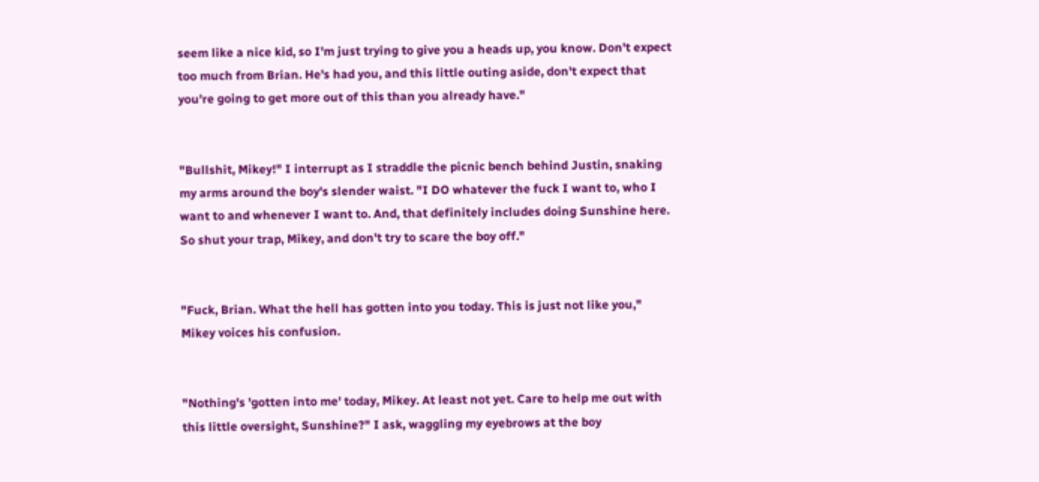seem like a nice kid, so I'm just trying to give you a heads up, you know. Don't expect too much from Brian. He's had you, and this little outing aside, don't expect that you're going to get more out of this than you already have."


"Bullshit, Mikey!" I interrupt as I straddle the picnic bench behind Justin, snaking my arms around the boy's slender waist. "I DO whatever the fuck I want to, who I want to and whenever I want to. And, that definitely includes doing Sunshine here. So shut your trap, Mikey, and don't try to scare the boy off."


"Fuck, Brian. What the hell has gotten into you today. This is just not like you," Mikey voices his confusion.


"Nothing's 'gotten into me' today, Mikey. At least not yet. Care to help me out with this little oversight, Sunshine?" I ask, waggling my eyebrows at the boy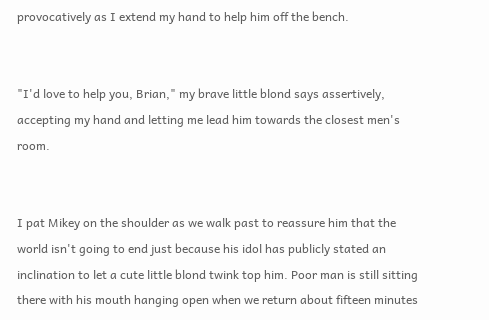provocatively as I extend my hand to help him off the bench.


"I'd love to help you, Brian," my brave little blond says assertively, accepting my hand and letting me lead him towards the closest men's room.


I pat Mikey on the shoulder as we walk past to reassure him that the world isn't going to end just because his idol has publicly stated an inclination to let a cute little blond twink top him. Poor man is still sitting there with his mouth hanging open when we return about fifteen minutes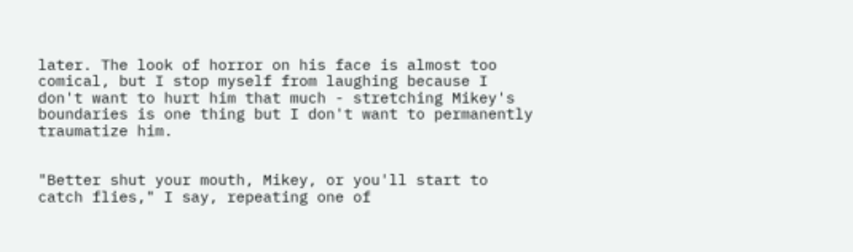later. The look of horror on his face is almost too comical, but I stop myself from laughing because I don't want to hurt him that much - stretching Mikey's boundaries is one thing but I don't want to permanently traumatize him.


"Better shut your mouth, Mikey, or you'll start to catch flies," I say, repeating one of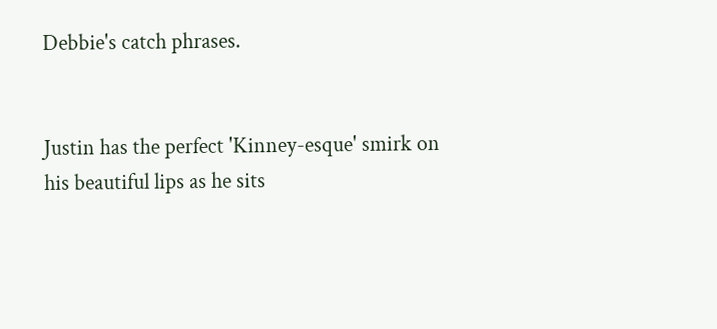Debbie's catch phrases.


Justin has the perfect 'Kinney-esque' smirk on his beautiful lips as he sits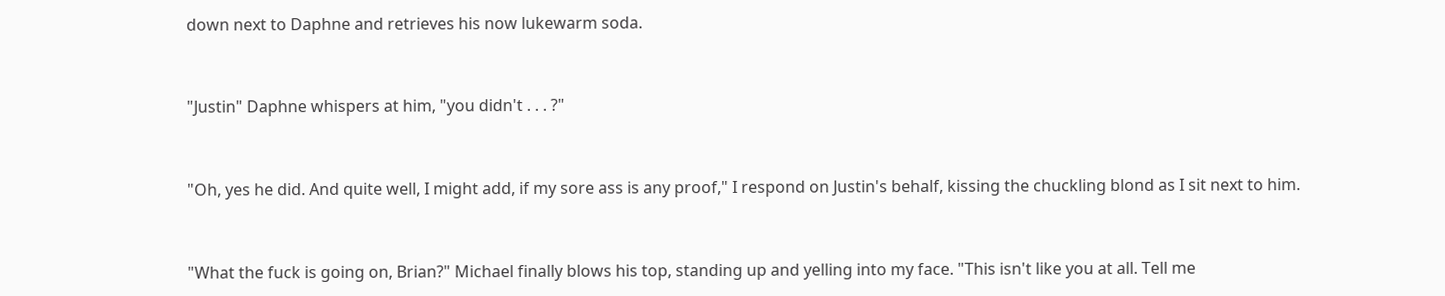down next to Daphne and retrieves his now lukewarm soda.


"Justin" Daphne whispers at him, "you didn't . . . ?"


"Oh, yes he did. And quite well, I might add, if my sore ass is any proof," I respond on Justin's behalf, kissing the chuckling blond as I sit next to him.


"What the fuck is going on, Brian?" Michael finally blows his top, standing up and yelling into my face. "This isn't like you at all. Tell me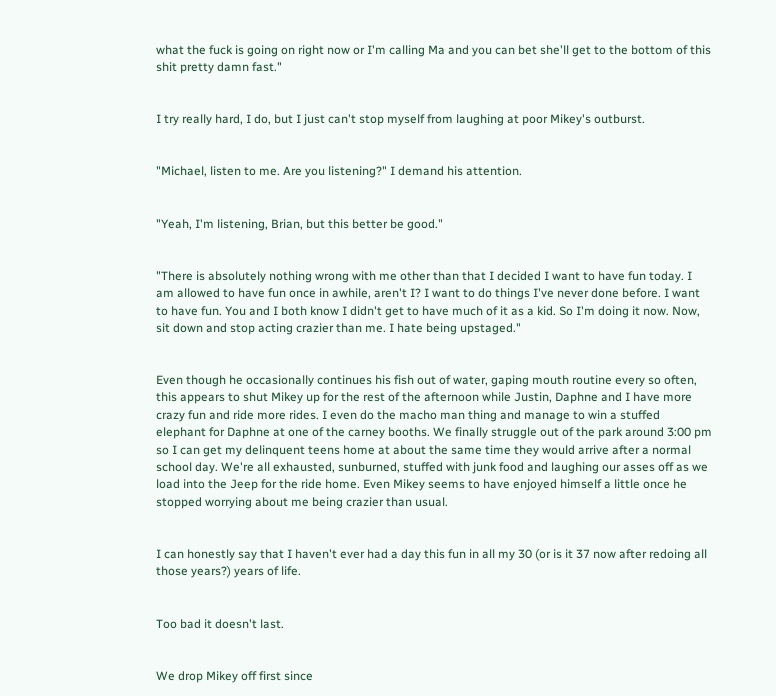what the fuck is going on right now or I'm calling Ma and you can bet she'll get to the bottom of this shit pretty damn fast."


I try really hard, I do, but I just can't stop myself from laughing at poor Mikey's outburst.


"Michael, listen to me. Are you listening?" I demand his attention.


"Yeah, I'm listening, Brian, but this better be good."


"There is absolutely nothing wrong with me other than that I decided I want to have fun today. I am allowed to have fun once in awhile, aren't I? I want to do things I've never done before. I want to have fun. You and I both know I didn't get to have much of it as a kid. So I'm doing it now. Now, sit down and stop acting crazier than me. I hate being upstaged."


Even though he occasionally continues his fish out of water, gaping mouth routine every so often, this appears to shut Mikey up for the rest of the afternoon while Justin, Daphne and I have more crazy fun and ride more rides. I even do the macho man thing and manage to win a stuffed elephant for Daphne at one of the carney booths. We finally struggle out of the park around 3:00 pm so I can get my delinquent teens home at about the same time they would arrive after a normal school day. We're all exhausted, sunburned, stuffed with junk food and laughing our asses off as we load into the Jeep for the ride home. Even Mikey seems to have enjoyed himself a little once he stopped worrying about me being crazier than usual.


I can honestly say that I haven't ever had a day this fun in all my 30 (or is it 37 now after redoing all those years?) years of life.


Too bad it doesn't last.


We drop Mikey off first since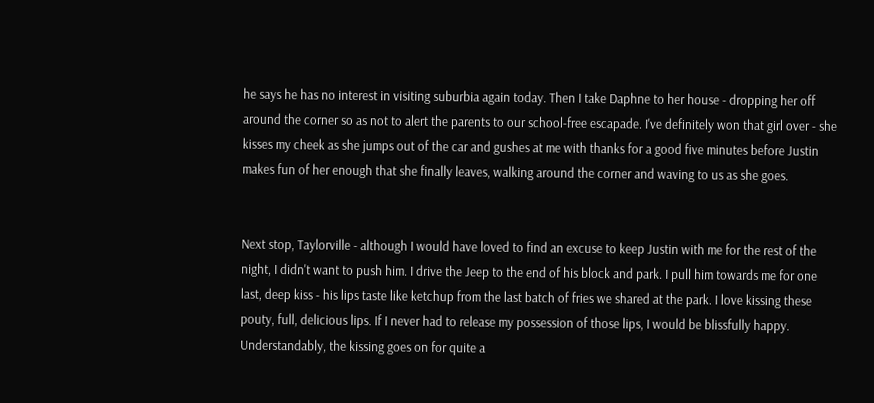he says he has no interest in visiting suburbia again today. Then I take Daphne to her house - dropping her off around the corner so as not to alert the parents to our school-free escapade. I've definitely won that girl over - she kisses my cheek as she jumps out of the car and gushes at me with thanks for a good five minutes before Justin makes fun of her enough that she finally leaves, walking around the corner and waving to us as she goes.


Next stop, Taylorville - although I would have loved to find an excuse to keep Justin with me for the rest of the night, I didn't want to push him. I drive the Jeep to the end of his block and park. I pull him towards me for one last, deep kiss - his lips taste like ketchup from the last batch of fries we shared at the park. I love kissing these pouty, full, delicious lips. If I never had to release my possession of those lips, I would be blissfully happy. Understandably, the kissing goes on for quite a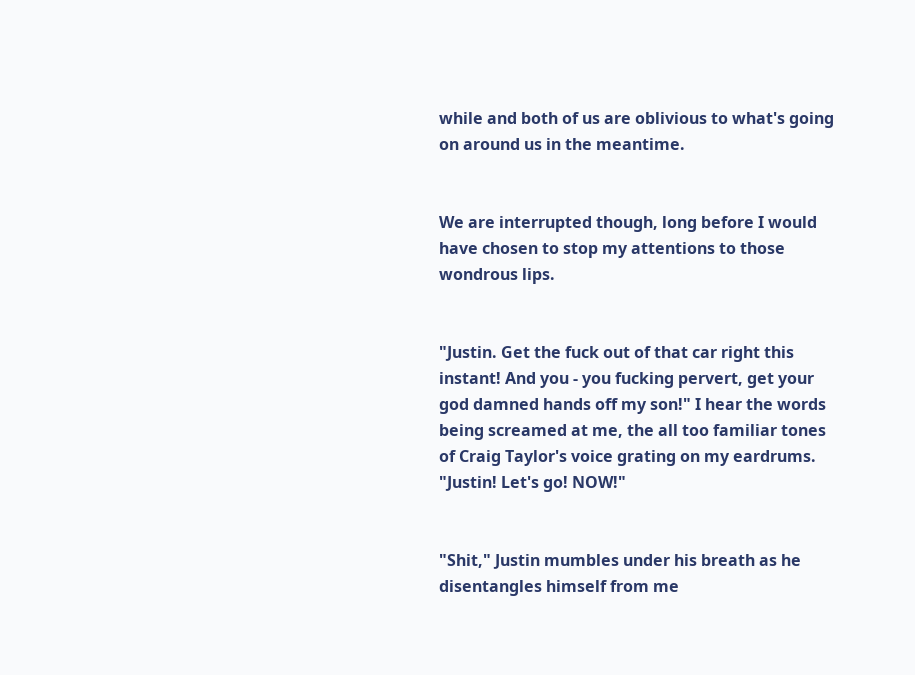while and both of us are oblivious to what's going on around us in the meantime.


We are interrupted though, long before I would have chosen to stop my attentions to those wondrous lips.


"Justin. Get the fuck out of that car right this instant! And you - you fucking pervert, get your god damned hands off my son!" I hear the words being screamed at me, the all too familiar tones of Craig Taylor's voice grating on my eardrums. "Justin! Let's go! NOW!"


"Shit," Justin mumbles under his breath as he disentangles himself from me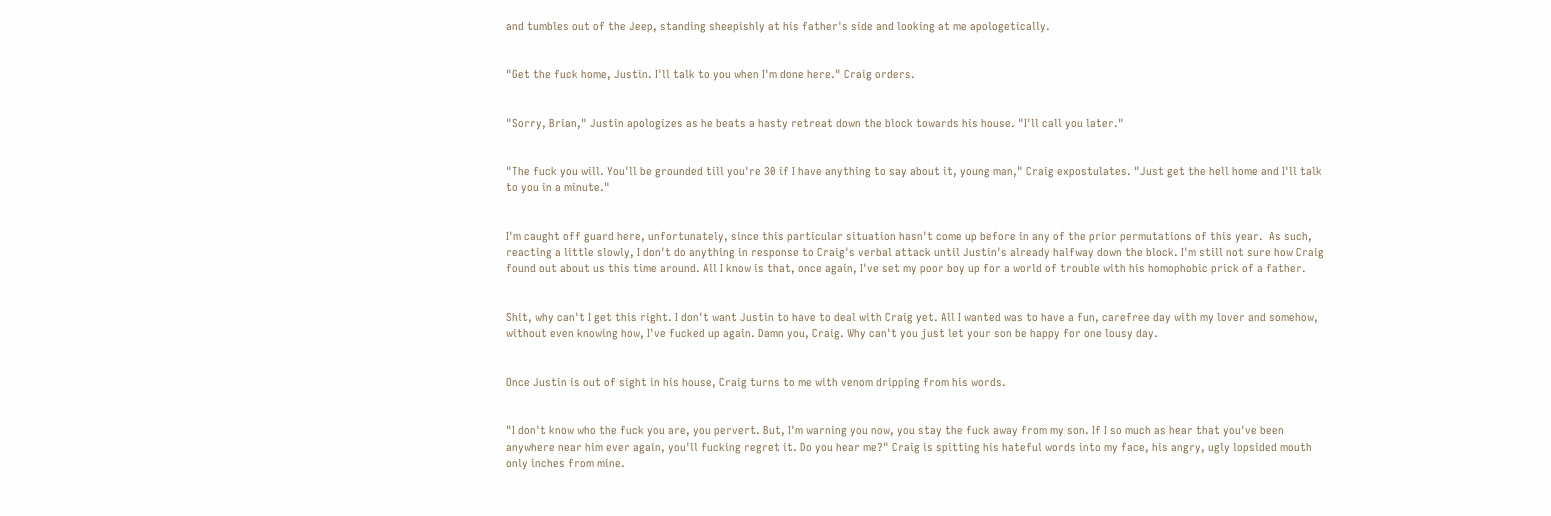and tumbles out of the Jeep, standing sheepishly at his father's side and looking at me apologetically.


"Get the fuck home, Justin. I'll talk to you when I'm done here." Craig orders.


"Sorry, Brian," Justin apologizes as he beats a hasty retreat down the block towards his house. "I'll call you later."


"The fuck you will. You'll be grounded till you're 30 if I have anything to say about it, young man," Craig expostulates. "Just get the hell home and I'll talk to you in a minute."


I'm caught off guard here, unfortunately, since this particular situation hasn't come up before in any of the prior permutations of this year.  As such, reacting a little slowly, I don't do anything in response to Craig's verbal attack until Justin's already halfway down the block. I'm still not sure how Craig found out about us this time around. All I know is that, once again, I've set my poor boy up for a world of trouble with his homophobic prick of a father.


Shit, why can't I get this right. I don't want Justin to have to deal with Craig yet. All I wanted was to have a fun, carefree day with my lover and somehow, without even knowing how, I've fucked up again. Damn you, Craig. Why can't you just let your son be happy for one lousy day.


Once Justin is out of sight in his house, Craig turns to me with venom dripping from his words.


"I don't know who the fuck you are, you pervert. But, I'm warning you now, you stay the fuck away from my son. If I so much as hear that you've been anywhere near him ever again, you'll fucking regret it. Do you hear me?" Craig is spitting his hateful words into my face, his angry, ugly lopsided mouth only inches from mine.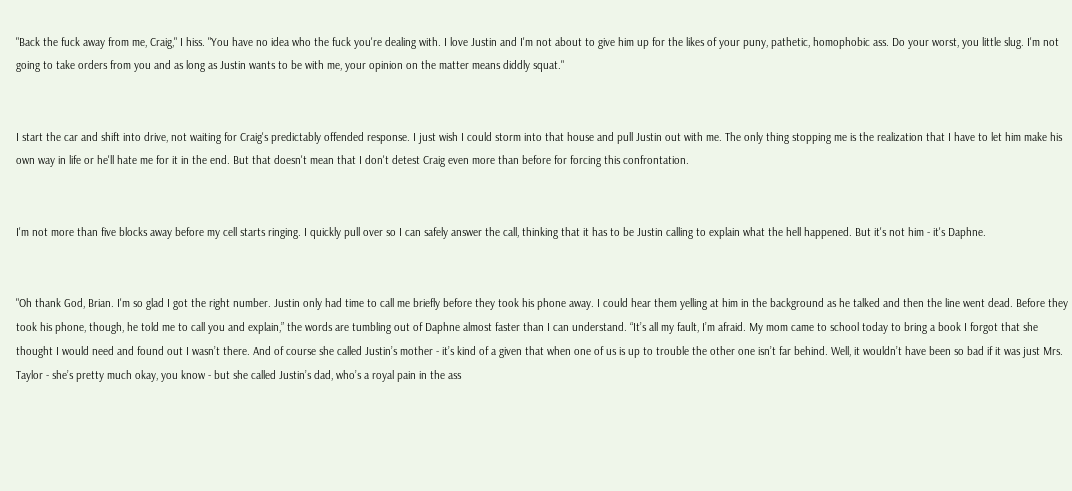"Back the fuck away from me, Craig," I hiss. "You have no idea who the fuck you're dealing with. I love Justin and I'm not about to give him up for the likes of your puny, pathetic, homophobic ass. Do your worst, you little slug. I'm not going to take orders from you and as long as Justin wants to be with me, your opinion on the matter means diddly squat."


I start the car and shift into drive, not waiting for Craig's predictably offended response. I just wish I could storm into that house and pull Justin out with me. The only thing stopping me is the realization that I have to let him make his own way in life or he'll hate me for it in the end. But that doesn't mean that I don't detest Craig even more than before for forcing this confrontation.


I'm not more than five blocks away before my cell starts ringing. I quickly pull over so I can safely answer the call, thinking that it has to be Justin calling to explain what the hell happened. But it's not him - it's Daphne.


"Oh thank God, Brian. I'm so glad I got the right number. Justin only had time to call me briefly before they took his phone away. I could hear them yelling at him in the background as he talked and then the line went dead. Before they took his phone, though, he told me to call you and explain,” the words are tumbling out of Daphne almost faster than I can understand. “It’s all my fault, I’m afraid. My mom came to school today to bring a book I forgot that she thought I would need and found out I wasn’t there. And of course she called Justin’s mother - it’s kind of a given that when one of us is up to trouble the other one isn’t far behind. Well, it wouldn’t have been so bad if it was just Mrs. Taylor - she’s pretty much okay, you know - but she called Justin’s dad, who’s a royal pain in the ass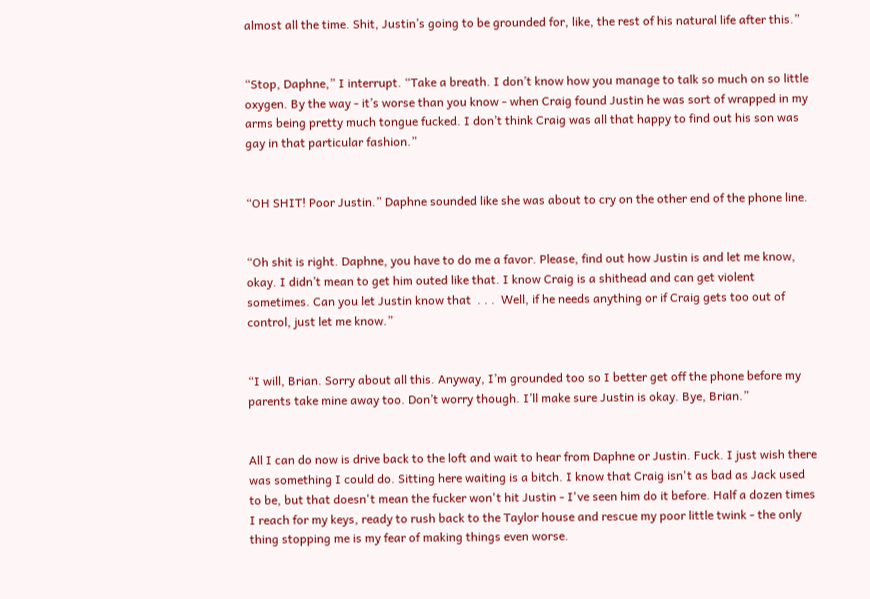almost all the time. Shit, Justin’s going to be grounded for, like, the rest of his natural life after this.”


“Stop, Daphne,” I interrupt. “Take a breath. I don’t know how you manage to talk so much on so little oxygen. By the way - it’s worse than you know - when Craig found Justin he was sort of wrapped in my arms being pretty much tongue fucked. I don’t think Craig was all that happy to find out his son was gay in that particular fashion.”


“OH SHIT! Poor Justin.” Daphne sounded like she was about to cry on the other end of the phone line.


“Oh shit is right. Daphne, you have to do me a favor. Please, find out how Justin is and let me know, okay. I didn’t mean to get him outed like that. I know Craig is a shithead and can get violent sometimes. Can you let Justin know that  . . .  Well, if he needs anything or if Craig gets too out of control, just let me know.”


“I will, Brian. Sorry about all this. Anyway, I’m grounded too so I better get off the phone before my parents take mine away too. Don’t worry though. I’ll make sure Justin is okay. Bye, Brian.”


All I can do now is drive back to the loft and wait to hear from Daphne or Justin. Fuck. I just wish there was something I could do. Sitting here waiting is a bitch. I know that Craig isn't as bad as Jack used to be, but that doesn't mean the fucker won't hit Justin - I've seen him do it before. Half a dozen times I reach for my keys, ready to rush back to the Taylor house and rescue my poor little twink - the only thing stopping me is my fear of making things even worse.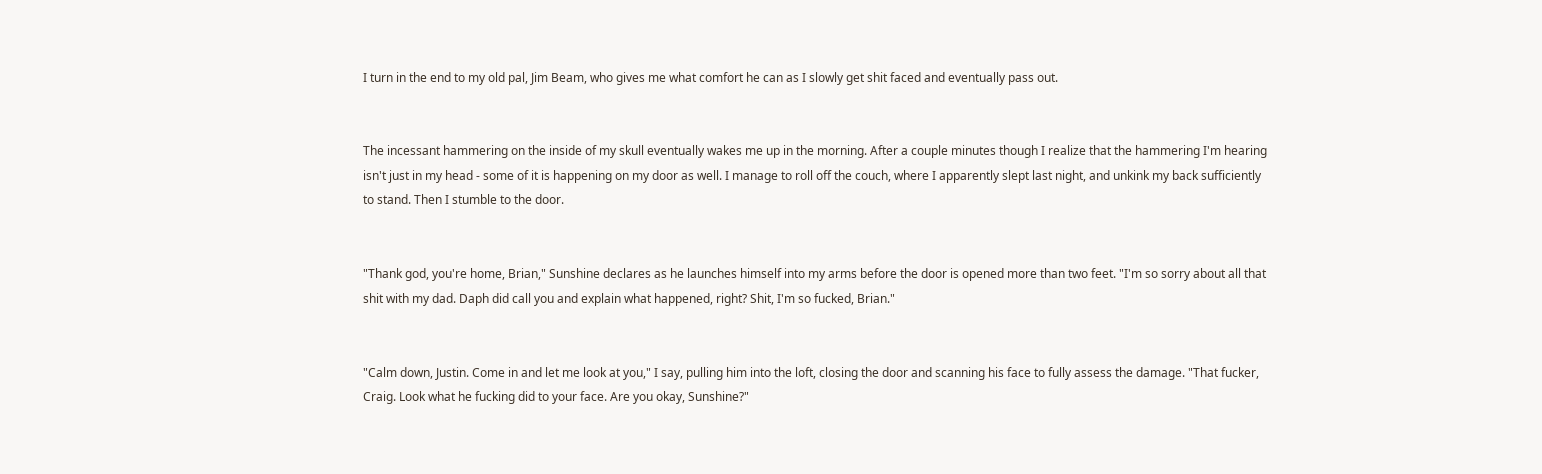I turn in the end to my old pal, Jim Beam, who gives me what comfort he can as I slowly get shit faced and eventually pass out.


The incessant hammering on the inside of my skull eventually wakes me up in the morning. After a couple minutes though I realize that the hammering I'm hearing isn't just in my head - some of it is happening on my door as well. I manage to roll off the couch, where I apparently slept last night, and unkink my back sufficiently to stand. Then I stumble to the door.


"Thank god, you're home, Brian," Sunshine declares as he launches himself into my arms before the door is opened more than two feet. "I'm so sorry about all that shit with my dad. Daph did call you and explain what happened, right? Shit, I'm so fucked, Brian."


"Calm down, Justin. Come in and let me look at you," I say, pulling him into the loft, closing the door and scanning his face to fully assess the damage. "That fucker, Craig. Look what he fucking did to your face. Are you okay, Sunshine?"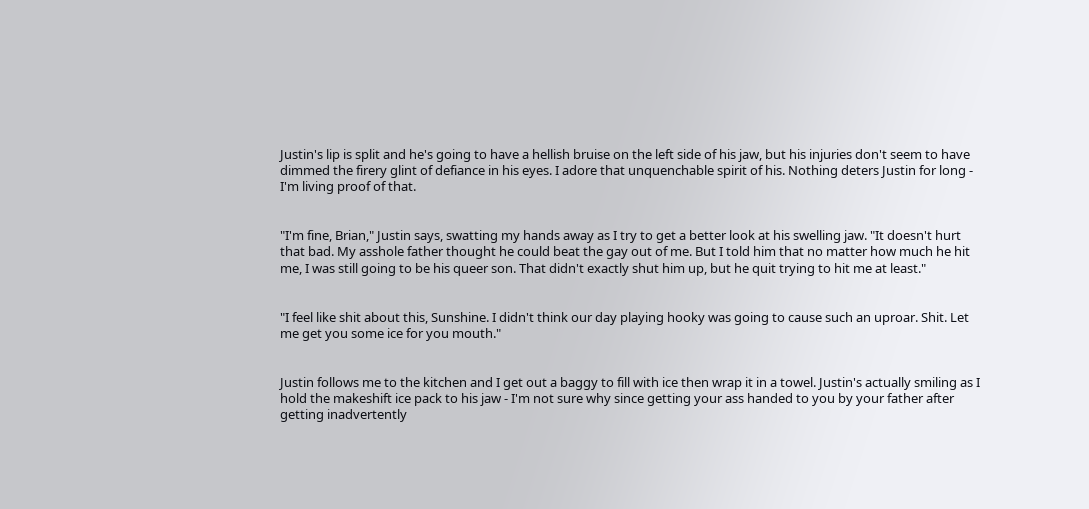Justin's lip is split and he's going to have a hellish bruise on the left side of his jaw, but his injuries don't seem to have dimmed the firery glint of defiance in his eyes. I adore that unquenchable spirit of his. Nothing deters Justin for long - I'm living proof of that.


"I'm fine, Brian," Justin says, swatting my hands away as I try to get a better look at his swelling jaw. "It doesn't hurt that bad. My asshole father thought he could beat the gay out of me. But I told him that no matter how much he hit me, I was still going to be his queer son. That didn't exactly shut him up, but he quit trying to hit me at least."


"I feel like shit about this, Sunshine. I didn't think our day playing hooky was going to cause such an uproar. Shit. Let me get you some ice for you mouth."


Justin follows me to the kitchen and I get out a baggy to fill with ice then wrap it in a towel. Justin's actually smiling as I hold the makeshift ice pack to his jaw - I'm not sure why since getting your ass handed to you by your father after getting inadvertently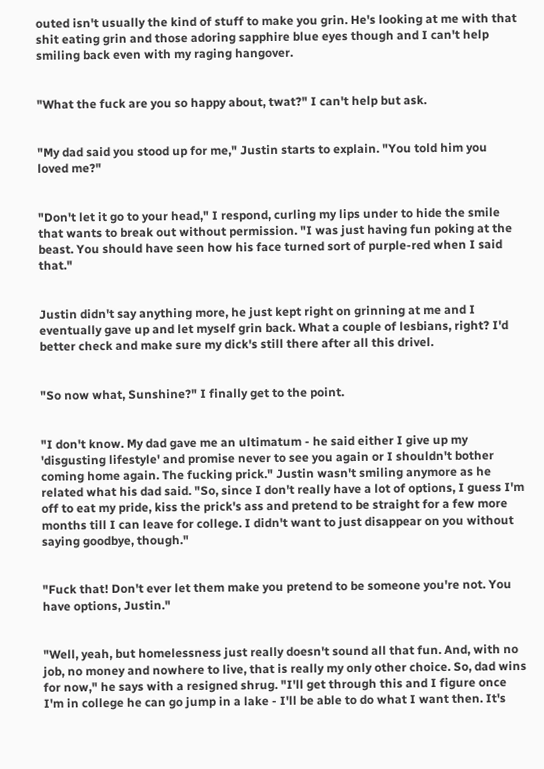outed isn't usually the kind of stuff to make you grin. He's looking at me with that shit eating grin and those adoring sapphire blue eyes though and I can't help smiling back even with my raging hangover.


"What the fuck are you so happy about, twat?" I can't help but ask.


"My dad said you stood up for me," Justin starts to explain. "You told him you loved me?"


"Don't let it go to your head," I respond, curling my lips under to hide the smile that wants to break out without permission. "I was just having fun poking at the beast. You should have seen how his face turned sort of purple-red when I said that."


Justin didn't say anything more, he just kept right on grinning at me and I eventually gave up and let myself grin back. What a couple of lesbians, right? I'd better check and make sure my dick's still there after all this drivel.


"So now what, Sunshine?" I finally get to the point.


"I don't know. My dad gave me an ultimatum - he said either I give up my 'disgusting lifestyle' and promise never to see you again or I shouldn't bother coming home again. The fucking prick." Justin wasn't smiling anymore as he related what his dad said. "So, since I don't really have a lot of options, I guess I'm off to eat my pride, kiss the prick's ass and pretend to be straight for a few more months till I can leave for college. I didn't want to just disappear on you without saying goodbye, though."


"Fuck that! Don't ever let them make you pretend to be someone you're not. You have options, Justin."


"Well, yeah, but homelessness just really doesn't sound all that fun. And, with no job, no money and nowhere to live, that is really my only other choice. So, dad wins for now," he says with a resigned shrug. "I'll get through this and I figure once I'm in college he can go jump in a lake - I'll be able to do what I want then. It's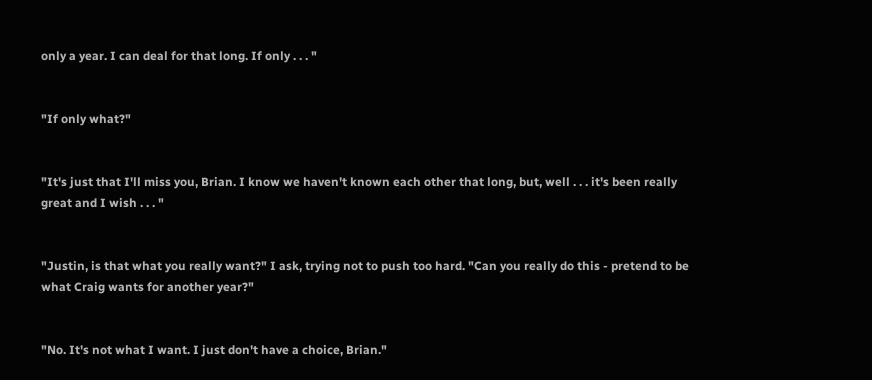only a year. I can deal for that long. If only . . . "


"If only what?"


"It's just that I'll miss you, Brian. I know we haven't known each other that long, but, well . . . it's been really great and I wish . . . "


"Justin, is that what you really want?" I ask, trying not to push too hard. "Can you really do this - pretend to be what Craig wants for another year?"


"No. It's not what I want. I just don't have a choice, Brian."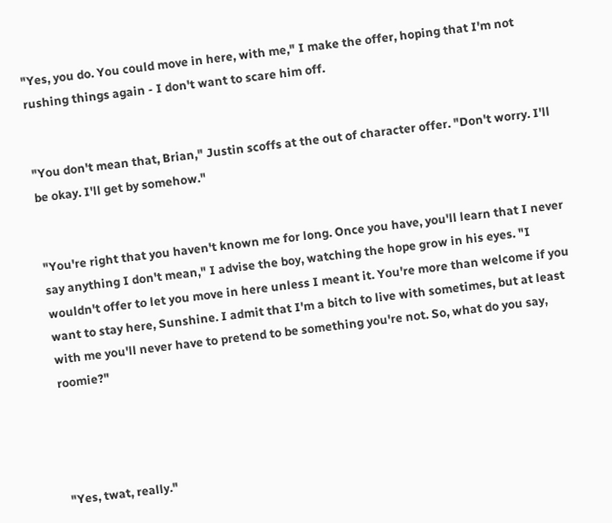"Yes, you do. You could move in here, with me," I make the offer, hoping that I'm not rushing things again - I don't want to scare him off.


"You don't mean that, Brian," Justin scoffs at the out of character offer. "Don't worry. I'll be okay. I'll get by somehow."


"You're right that you haven't known me for long. Once you have, you'll learn that I never say anything I don't mean," I advise the boy, watching the hope grow in his eyes. "I wouldn't offer to let you move in here unless I meant it. You're more than welcome if you want to stay here, Sunshine. I admit that I'm a bitch to live with sometimes, but at least with me you'll never have to pretend to be something you're not. So, what do you say, roomie?"




"Yes, twat, really."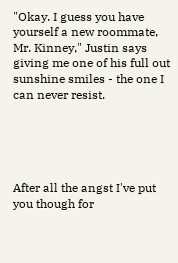"Okay. I guess you have yourself a new roommate, Mr. Kinney," Justin says giving me one of his full out sunshine smiles - the one I can never resist.





After all the angst I've put you though for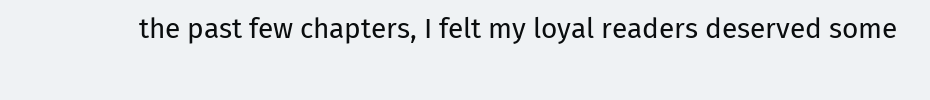the past few chapters, I felt my loyal readers deserved some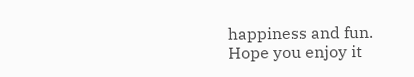happiness and fun. Hope you enjoy it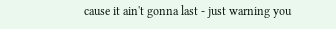cause it ain't gonna last - just warning you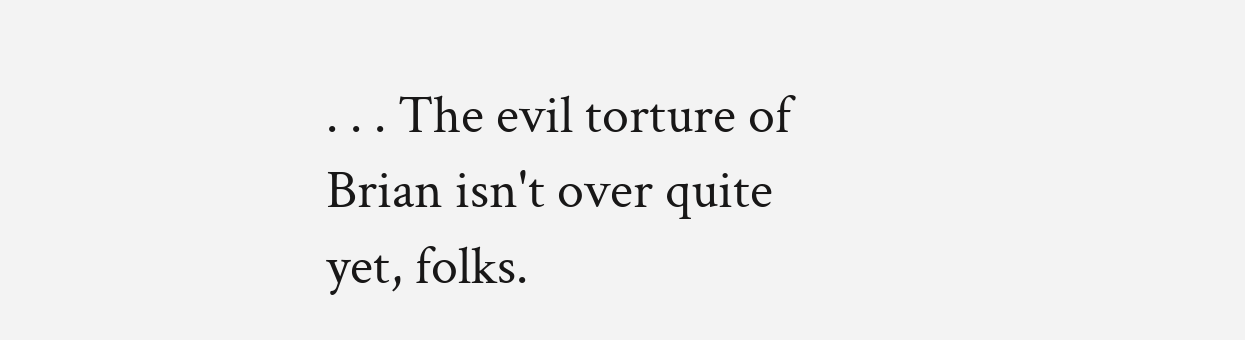. . . The evil torture of Brian isn't over quite yet, folks.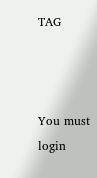TAG



You must login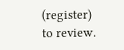(register) to review.